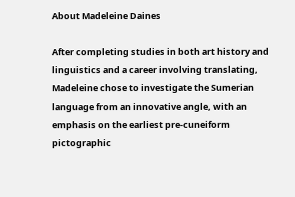About Madeleine Daines

After completing studies in both art history and linguistics and a career involving translating, Madeleine chose to investigate the Sumerian language from an innovative angle, with an emphasis on the earliest pre-cuneiform pictographic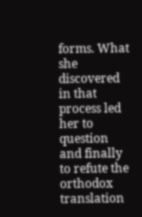forms. What she discovered in that process led her to question and finally to refute the orthodox translation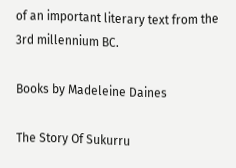of an important literary text from the 3rd millennium BC.

Books by Madeleine Daines

The Story Of Sukurru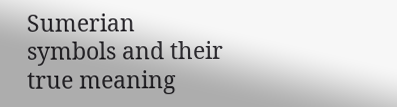Sumerian symbols and their true meaning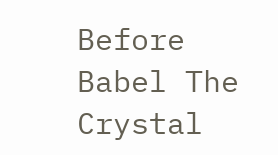Before Babel The Crystal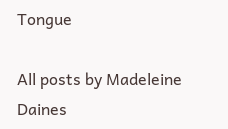Tongue

All posts by Madeleine Daines